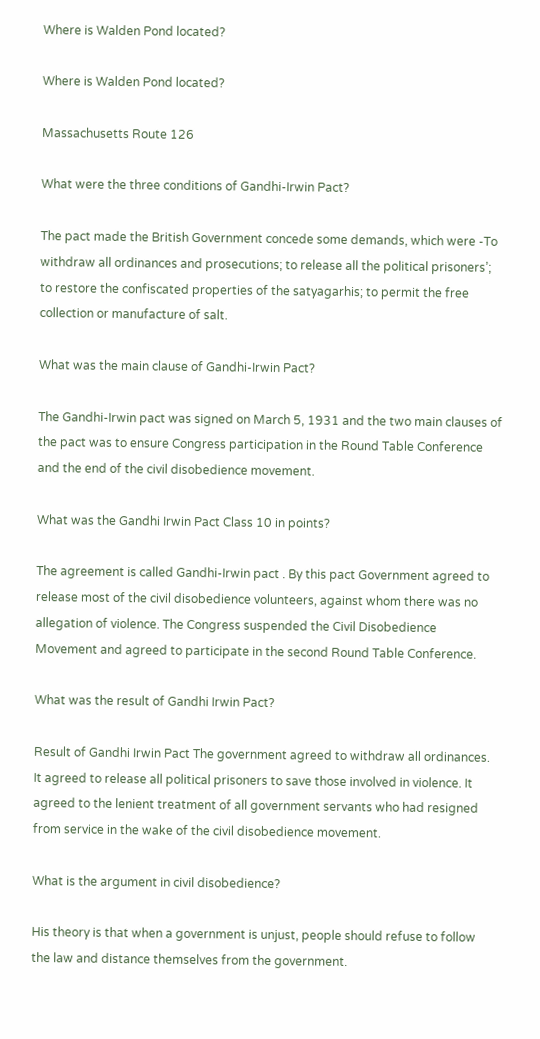Where is Walden Pond located?

Where is Walden Pond located?

Massachusetts Route 126

What were the three conditions of Gandhi-Irwin Pact?

The pact made the British Government concede some demands, which were -To withdraw all ordinances and prosecutions; to release all the political prisoners’; to restore the confiscated properties of the satyagarhis; to permit the free collection or manufacture of salt.

What was the main clause of Gandhi-Irwin Pact?

The Gandhi-Irwin pact was signed on March 5, 1931 and the two main clauses of the pact was to ensure Congress participation in the Round Table Conference and the end of the civil disobedience movement.

What was the Gandhi Irwin Pact Class 10 in points?

The agreement is called Gandhi-Irwin pact . By this pact Government agreed to release most of the civil disobedience volunteers, against whom there was no allegation of violence. The Congress suspended the Civil Disobedience Movement and agreed to participate in the second Round Table Conference.

What was the result of Gandhi Irwin Pact?

Result of Gandhi Irwin Pact The government agreed to withdraw all ordinances. It agreed to release all political prisoners to save those involved in violence. It agreed to the lenient treatment of all government servants who had resigned from service in the wake of the civil disobedience movement.

What is the argument in civil disobedience?

His theory is that when a government is unjust, people should refuse to follow the law and distance themselves from the government.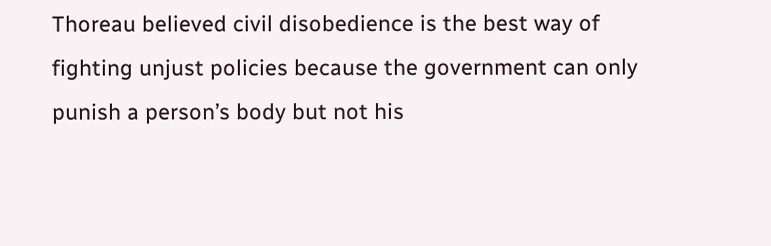Thoreau believed civil disobedience is the best way of fighting unjust policies because the government can only punish a person’s body but not his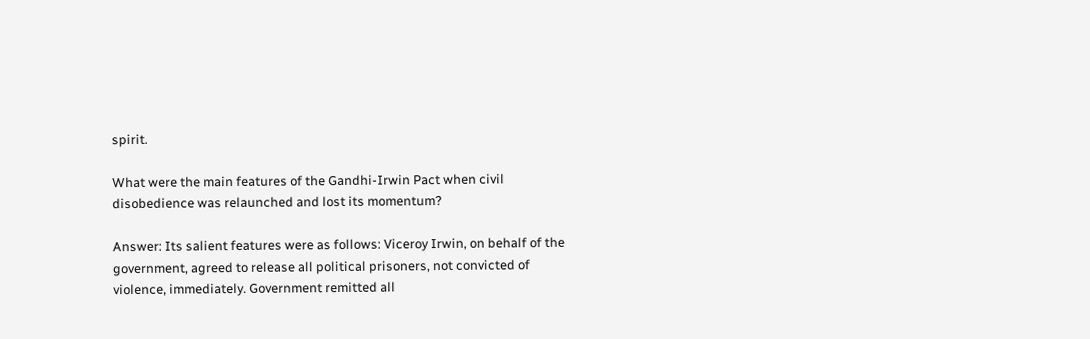spirit.

What were the main features of the Gandhi-Irwin Pact when civil disobedience was relaunched and lost its momentum?

Answer: Its salient features were as follows: Viceroy Irwin, on behalf of the government, agreed to release all political prisoners, not convicted of violence, immediately. Government remitted all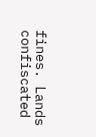fines. Lands confiscated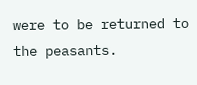were to be returned to the peasants.